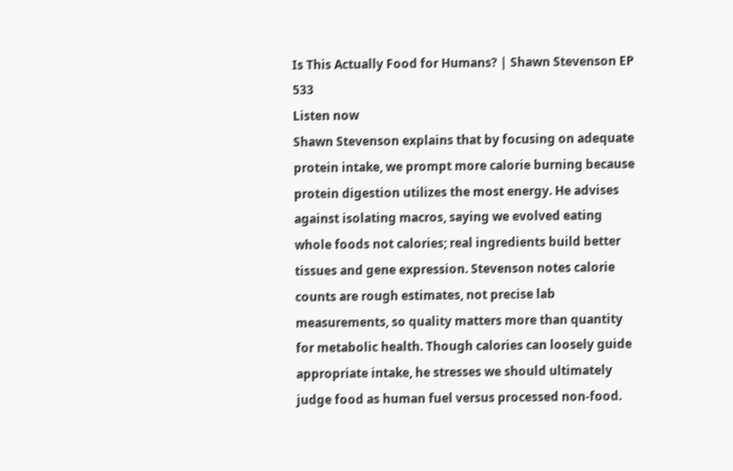Is This Actually Food for Humans? | Shawn Stevenson EP 533
Listen now
Shawn Stevenson explains that by focusing on adequate protein intake, we prompt more calorie burning because protein digestion utilizes the most energy. He advises against isolating macros, saying we evolved eating whole foods not calories; real ingredients build better tissues and gene expression. Stevenson notes calorie counts are rough estimates, not precise lab measurements, so quality matters more than quantity for metabolic health. Though calories can loosely guide appropriate intake, he stresses we should ultimately judge food as human fuel versus processed non-food.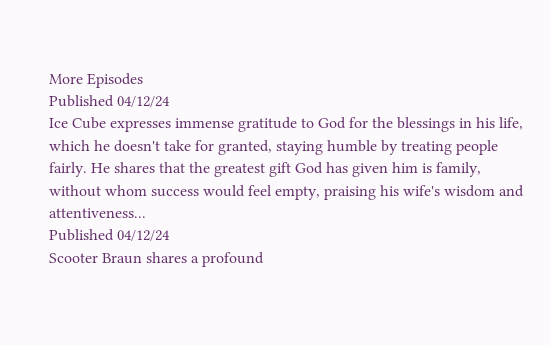More Episodes
Published 04/12/24
Ice Cube expresses immense gratitude to God for the blessings in his life, which he doesn't take for granted, staying humble by treating people fairly. He shares that the greatest gift God has given him is family, without whom success would feel empty, praising his wife's wisdom and attentiveness...
Published 04/12/24
Scooter Braun shares a profound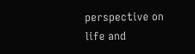perspective on life and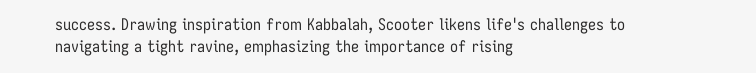success. Drawing inspiration from Kabbalah, Scooter likens life's challenges to navigating a tight ravine, emphasizing the importance of rising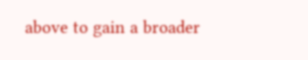above to gain a broader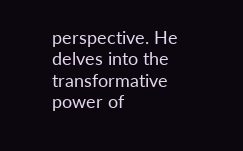perspective. He delves into the transformative power of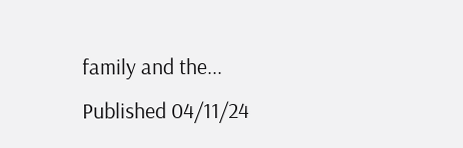family and the...
Published 04/11/24